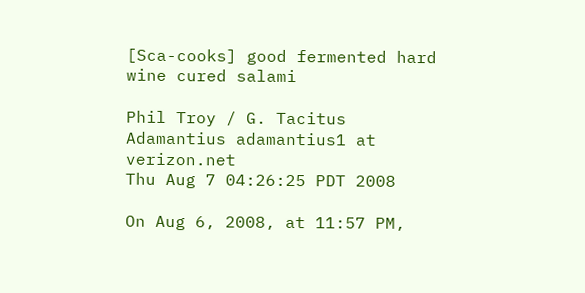[Sca-cooks] good fermented hard wine cured salami

Phil Troy / G. Tacitus Adamantius adamantius1 at verizon.net
Thu Aug 7 04:26:25 PDT 2008

On Aug 6, 2008, at 11:57 PM,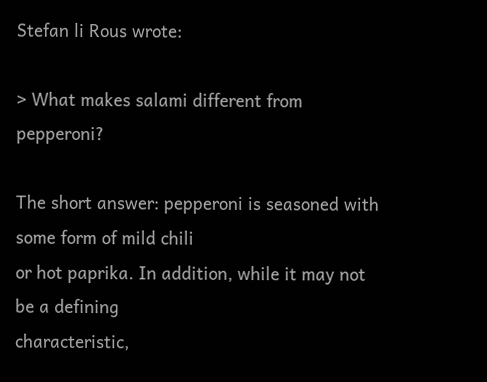Stefan li Rous wrote:

> What makes salami different from pepperoni?

The short answer: pepperoni is seasoned with some form of mild chili
or hot paprika. In addition, while it may not be a defining
characteristic,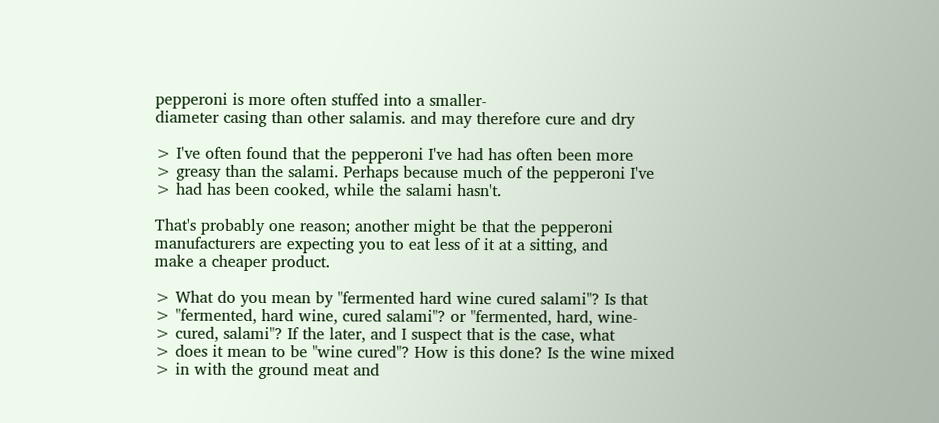pepperoni is more often stuffed into a smaller-
diameter casing than other salamis. and may therefore cure and dry

> I've often found that the pepperoni I've had has often been more
> greasy than the salami. Perhaps because much of the pepperoni I've
> had has been cooked, while the salami hasn't.

That's probably one reason; another might be that the pepperoni
manufacturers are expecting you to eat less of it at a sitting, and
make a cheaper product.

> What do you mean by "fermented hard wine cured salami"? Is that
> "fermented, hard wine, cured salami"? or "fermented, hard, wine-
> cured, salami"? If the later, and I suspect that is the case, what
> does it mean to be "wine cured"? How is this done? Is the wine mixed
> in with the ground meat and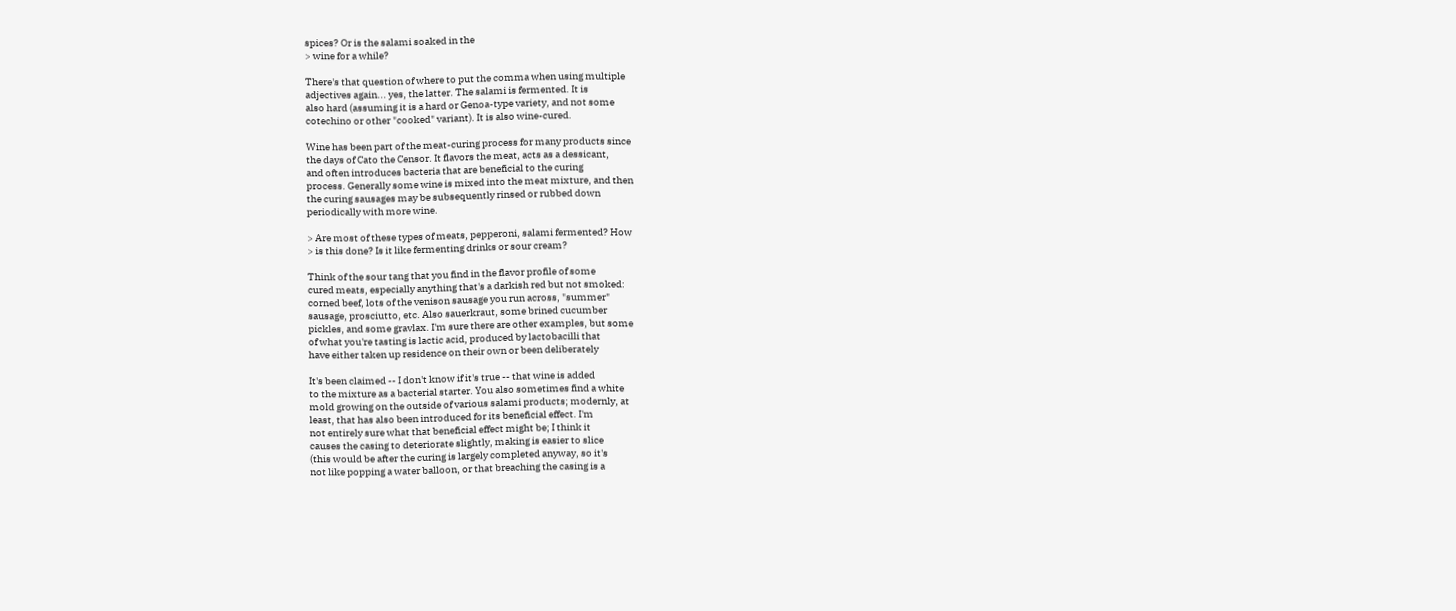spices? Or is the salami soaked in the
> wine for a while?

There's that question of where to put the comma when using multiple
adjectives again... yes, the latter. The salami is fermented. It is
also hard (assuming it is a hard or Genoa-type variety, and not some
cotechino or other "cooked" variant). It is also wine-cured.

Wine has been part of the meat-curing process for many products since
the days of Cato the Censor. It flavors the meat, acts as a dessicant,
and often introduces bacteria that are beneficial to the curing
process. Generally some wine is mixed into the meat mixture, and then
the curing sausages may be subsequently rinsed or rubbed down
periodically with more wine.

> Are most of these types of meats, pepperoni, salami fermented? How
> is this done? Is it like fermenting drinks or sour cream?

Think of the sour tang that you find in the flavor profile of some
cured meats, especially anything that's a darkish red but not smoked:
corned beef, lots of the venison sausage you run across, "summer"
sausage, prosciutto, etc. Also sauerkraut, some brined cucumber
pickles, and some gravlax. I'm sure there are other examples, but some
of what you're tasting is lactic acid, produced by lactobacilli that
have either taken up residence on their own or been deliberately

It's been claimed -- I don't know if it's true -- that wine is added
to the mixture as a bacterial starter. You also sometimes find a white
mold growing on the outside of various salami products; modernly, at
least, that has also been introduced for its beneficial effect. I'm
not entirely sure what that beneficial effect might be; I think it
causes the casing to deteriorate slightly, making is easier to slice
(this would be after the curing is largely completed anyway, so it's
not like popping a water balloon, or that breaching the casing is a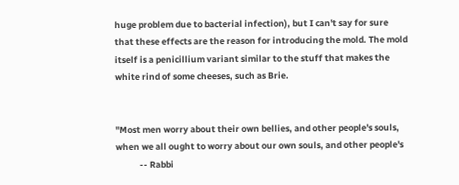huge problem due to bacterial infection), but I can't say for sure
that these effects are the reason for introducing the mold. The mold
itself is a penicillium variant similar to the stuff that makes the
white rind of some cheeses, such as Brie.


"Most men worry about their own bellies, and other people's souls,
when we all ought to worry about our own souls, and other people's
            -- Rabbi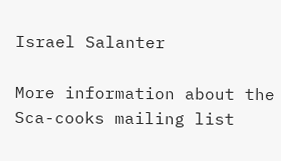Israel Salanter

More information about the Sca-cooks mailing list